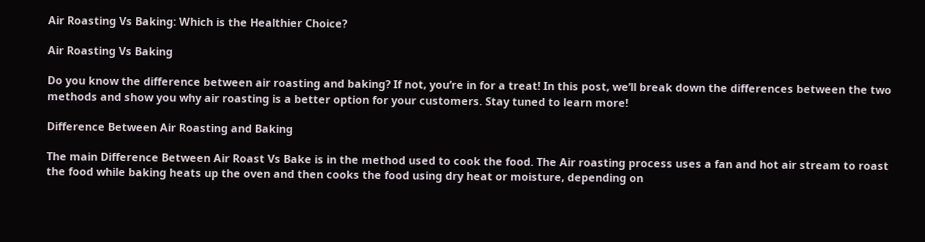Air Roasting Vs Baking: Which is the Healthier Choice?

Air Roasting Vs Baking

Do you know the difference between air roasting and baking? If not, you’re in for a treat! In this post, we’ll break down the differences between the two methods and show you why air roasting is a better option for your customers. Stay tuned to learn more!

Difference Between Air Roasting and Baking

The main Difference Between Air Roast Vs Bake is in the method used to cook the food. The Air roasting process uses a fan and hot air stream to roast the food while baking heats up the oven and then cooks the food using dry heat or moisture, depending on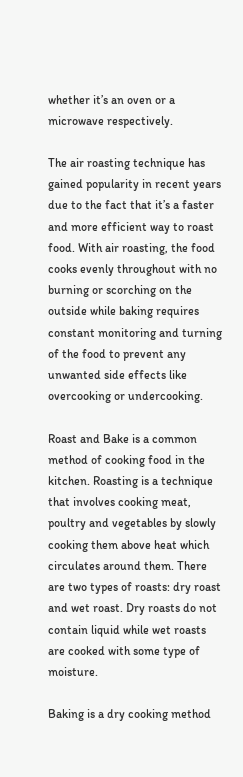whether it’s an oven or a microwave respectively.

The air roasting technique has gained popularity in recent years due to the fact that it’s a faster and more efficient way to roast food. With air roasting, the food cooks evenly throughout with no burning or scorching on the outside while baking requires constant monitoring and turning of the food to prevent any unwanted side effects like overcooking or undercooking.

Roast and Bake is a common method of cooking food in the kitchen. Roasting is a technique that involves cooking meat, poultry and vegetables by slowly cooking them above heat which circulates around them. There are two types of roasts: dry roast and wet roast. Dry roasts do not contain liquid while wet roasts are cooked with some type of moisture.

Baking is a dry cooking method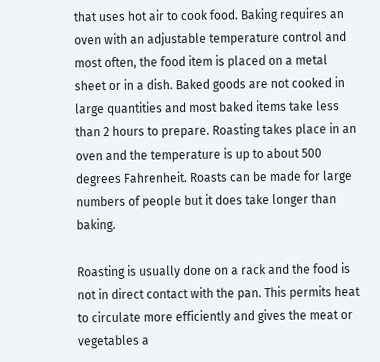that uses hot air to cook food. Baking requires an oven with an adjustable temperature control and most often, the food item is placed on a metal sheet or in a dish. Baked goods are not cooked in large quantities and most baked items take less than 2 hours to prepare. Roasting takes place in an oven and the temperature is up to about 500 degrees Fahrenheit. Roasts can be made for large numbers of people but it does take longer than baking.

Roasting is usually done on a rack and the food is not in direct contact with the pan. This permits heat to circulate more efficiently and gives the meat or vegetables a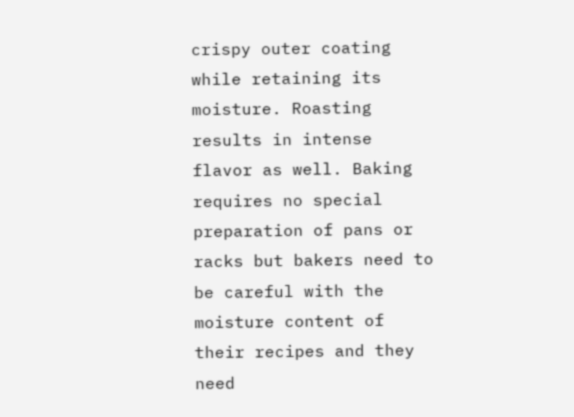crispy outer coating while retaining its moisture. Roasting results in intense flavor as well. Baking requires no special preparation of pans or racks but bakers need to be careful with the moisture content of their recipes and they need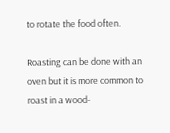to rotate the food often.

Roasting can be done with an oven but it is more common to roast in a wood-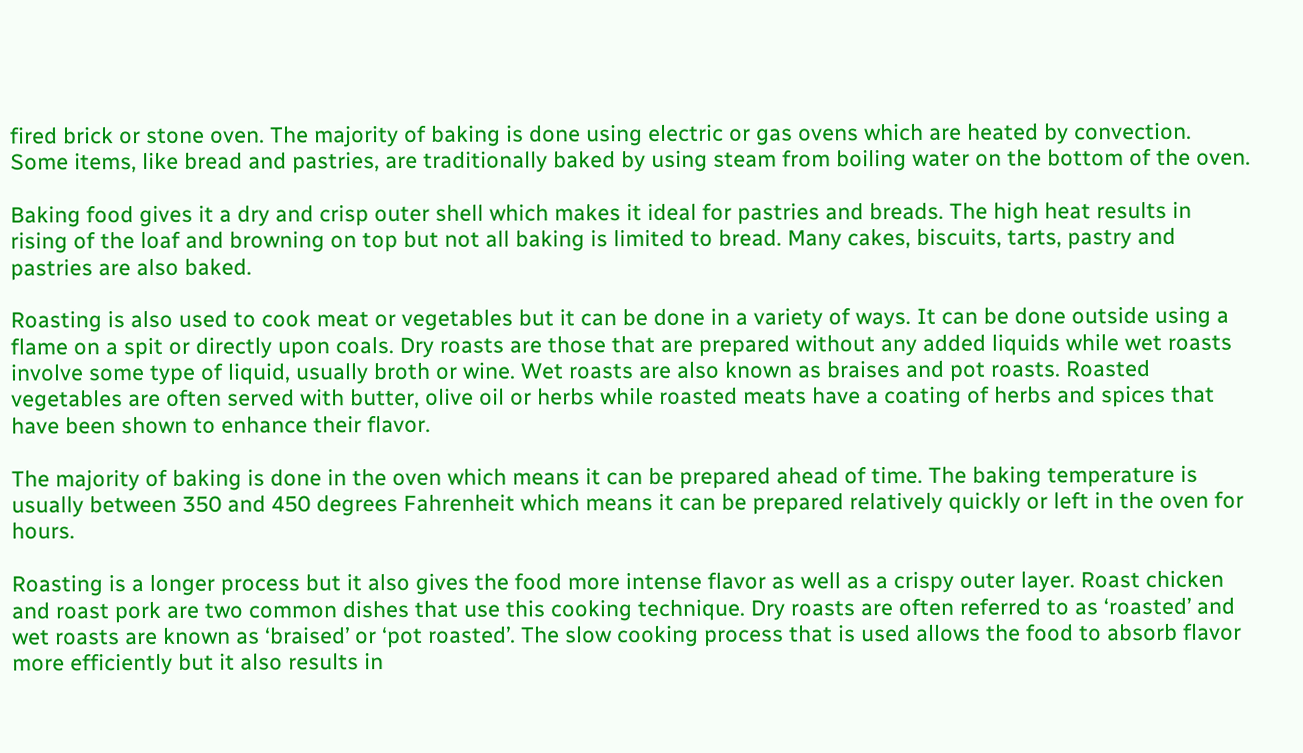fired brick or stone oven. The majority of baking is done using electric or gas ovens which are heated by convection. Some items, like bread and pastries, are traditionally baked by using steam from boiling water on the bottom of the oven.

Baking food gives it a dry and crisp outer shell which makes it ideal for pastries and breads. The high heat results in rising of the loaf and browning on top but not all baking is limited to bread. Many cakes, biscuits, tarts, pastry and pastries are also baked.

Roasting is also used to cook meat or vegetables but it can be done in a variety of ways. It can be done outside using a flame on a spit or directly upon coals. Dry roasts are those that are prepared without any added liquids while wet roasts involve some type of liquid, usually broth or wine. Wet roasts are also known as braises and pot roasts. Roasted vegetables are often served with butter, olive oil or herbs while roasted meats have a coating of herbs and spices that have been shown to enhance their flavor.

The majority of baking is done in the oven which means it can be prepared ahead of time. The baking temperature is usually between 350 and 450 degrees Fahrenheit which means it can be prepared relatively quickly or left in the oven for hours.

Roasting is a longer process but it also gives the food more intense flavor as well as a crispy outer layer. Roast chicken and roast pork are two common dishes that use this cooking technique. Dry roasts are often referred to as ‘roasted’ and wet roasts are known as ‘braised’ or ‘pot roasted’. The slow cooking process that is used allows the food to absorb flavor more efficiently but it also results in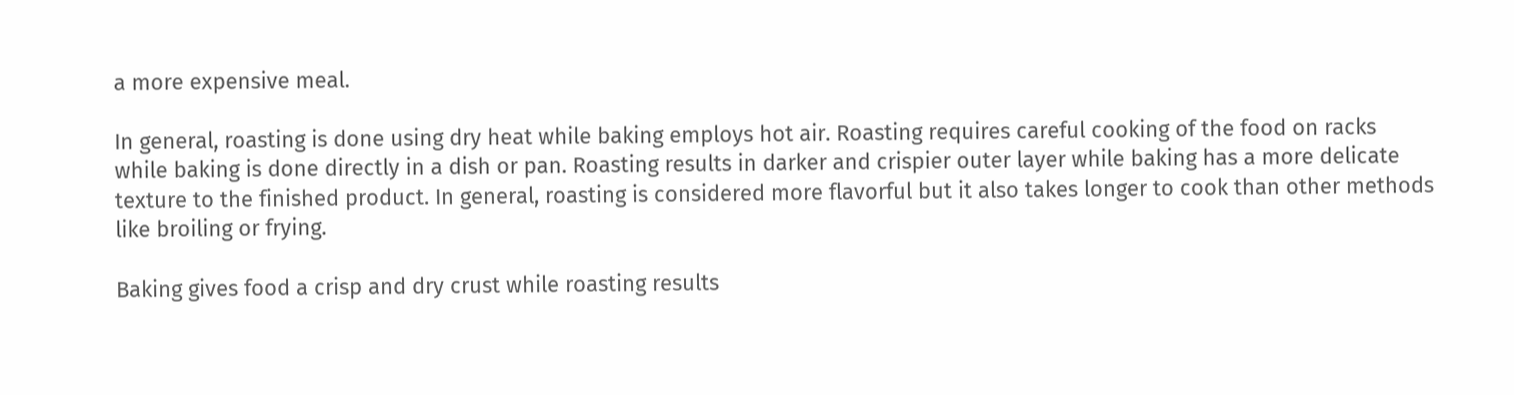a more expensive meal.

In general, roasting is done using dry heat while baking employs hot air. Roasting requires careful cooking of the food on racks while baking is done directly in a dish or pan. Roasting results in darker and crispier outer layer while baking has a more delicate texture to the finished product. In general, roasting is considered more flavorful but it also takes longer to cook than other methods like broiling or frying.

Baking gives food a crisp and dry crust while roasting results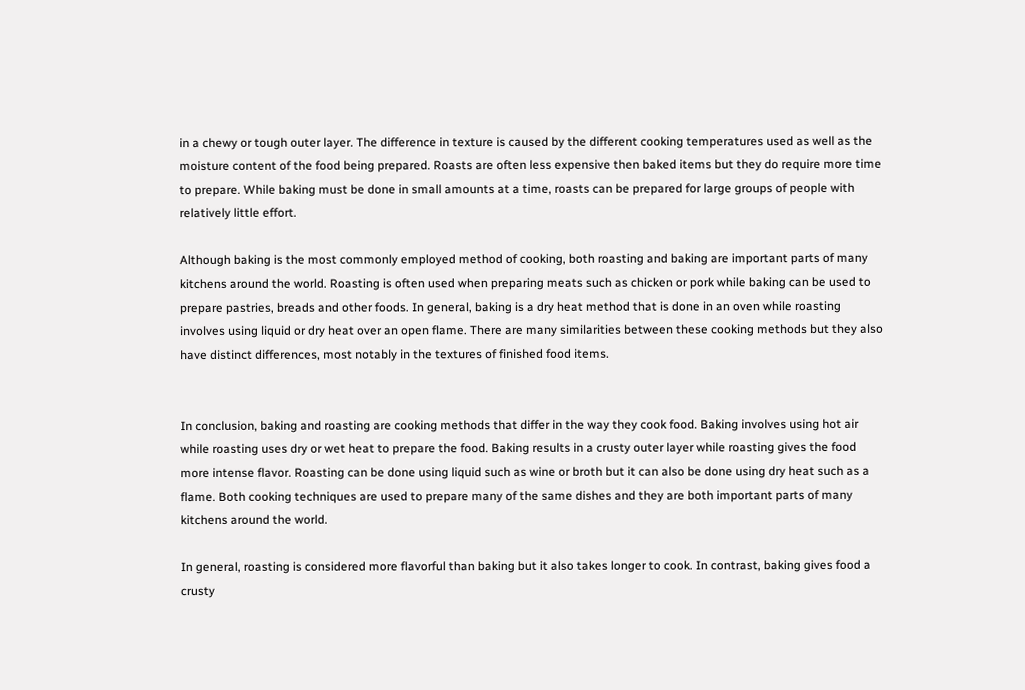in a chewy or tough outer layer. The difference in texture is caused by the different cooking temperatures used as well as the moisture content of the food being prepared. Roasts are often less expensive then baked items but they do require more time to prepare. While baking must be done in small amounts at a time, roasts can be prepared for large groups of people with relatively little effort.

Although baking is the most commonly employed method of cooking, both roasting and baking are important parts of many kitchens around the world. Roasting is often used when preparing meats such as chicken or pork while baking can be used to prepare pastries, breads and other foods. In general, baking is a dry heat method that is done in an oven while roasting involves using liquid or dry heat over an open flame. There are many similarities between these cooking methods but they also have distinct differences, most notably in the textures of finished food items.


In conclusion, baking and roasting are cooking methods that differ in the way they cook food. Baking involves using hot air while roasting uses dry or wet heat to prepare the food. Baking results in a crusty outer layer while roasting gives the food more intense flavor. Roasting can be done using liquid such as wine or broth but it can also be done using dry heat such as a flame. Both cooking techniques are used to prepare many of the same dishes and they are both important parts of many kitchens around the world.

In general, roasting is considered more flavorful than baking but it also takes longer to cook. In contrast, baking gives food a crusty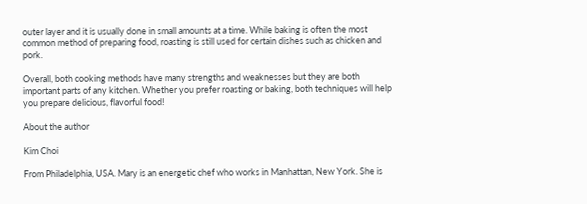outer layer and it is usually done in small amounts at a time. While baking is often the most common method of preparing food, roasting is still used for certain dishes such as chicken and pork.

Overall, both cooking methods have many strengths and weaknesses but they are both important parts of any kitchen. Whether you prefer roasting or baking, both techniques will help you prepare delicious, flavorful food!

About the author

Kim Choi

From Philadelphia, USA. Mary is an energetic chef who works in Manhattan, New York. She is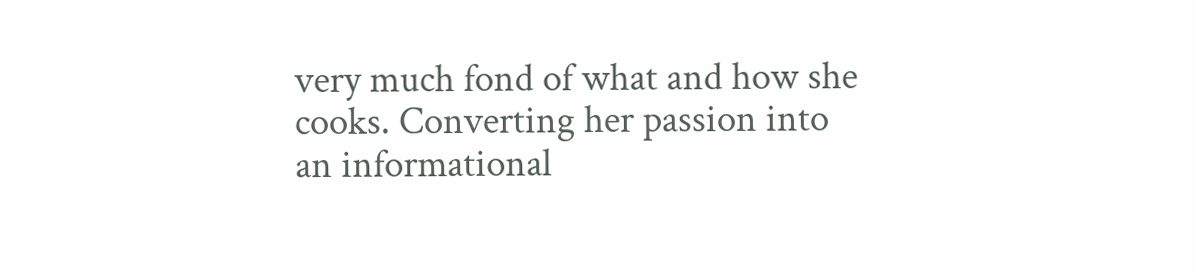very much fond of what and how she cooks. Converting her passion into an informational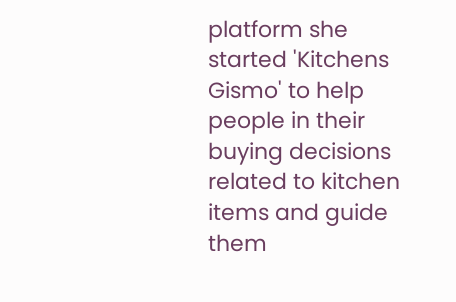platform she started 'Kitchens Gismo' to help people in their buying decisions related to kitchen items and guide them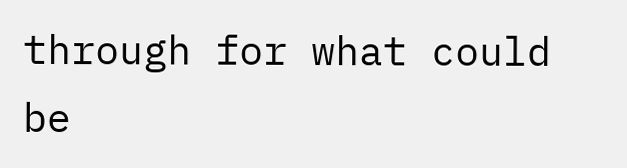through for what could be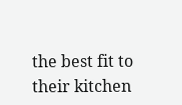the best fit to their kitchen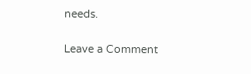needs.

Leave a Comment